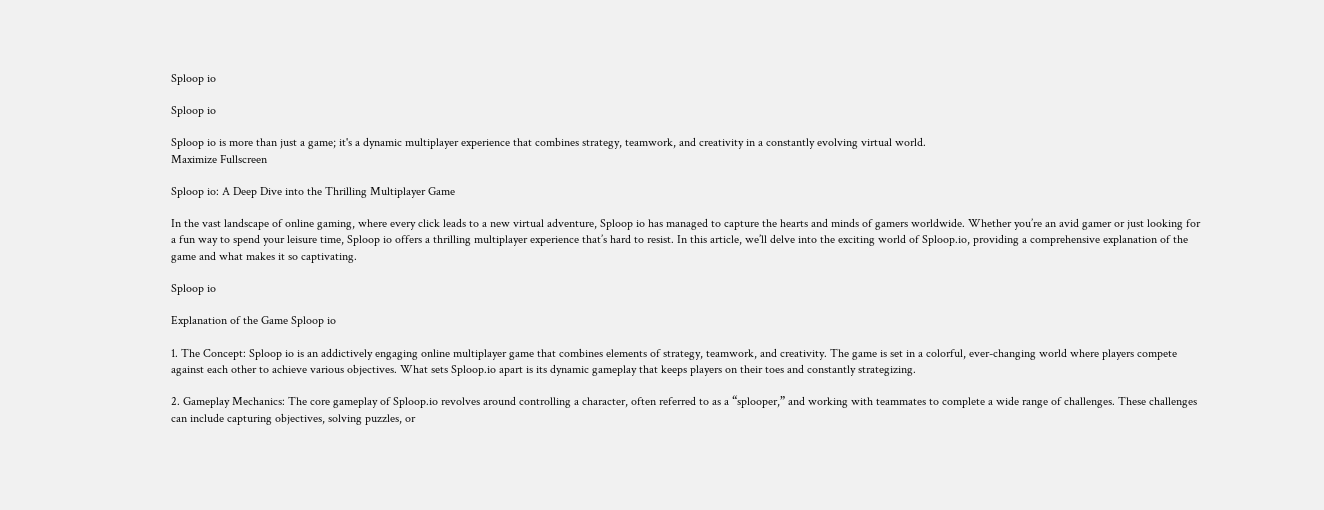Sploop io

Sploop io

Sploop io is more than just a game; it's a dynamic multiplayer experience that combines strategy, teamwork, and creativity in a constantly evolving virtual world.
Maximize Fullscreen

Sploop io: A Deep Dive into the Thrilling Multiplayer Game

In the vast landscape of online gaming, where every click leads to a new virtual adventure, Sploop io has managed to capture the hearts and minds of gamers worldwide. Whether you’re an avid gamer or just looking for a fun way to spend your leisure time, Sploop io offers a thrilling multiplayer experience that’s hard to resist. In this article, we’ll delve into the exciting world of Sploop.io, providing a comprehensive explanation of the game and what makes it so captivating.

Sploop io

Explanation of the Game Sploop io

1. The Concept: Sploop io is an addictively engaging online multiplayer game that combines elements of strategy, teamwork, and creativity. The game is set in a colorful, ever-changing world where players compete against each other to achieve various objectives. What sets Sploop.io apart is its dynamic gameplay that keeps players on their toes and constantly strategizing.

2. Gameplay Mechanics: The core gameplay of Sploop.io revolves around controlling a character, often referred to as a “splooper,” and working with teammates to complete a wide range of challenges. These challenges can include capturing objectives, solving puzzles, or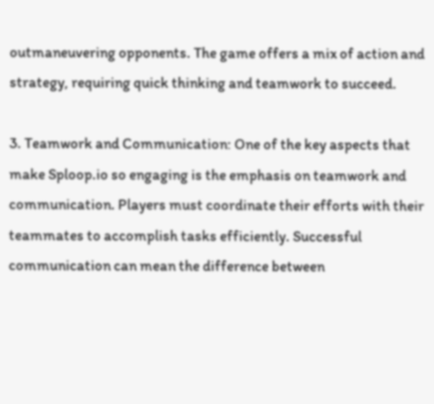outmaneuvering opponents. The game offers a mix of action and strategy, requiring quick thinking and teamwork to succeed.

3. Teamwork and Communication: One of the key aspects that make Sploop.io so engaging is the emphasis on teamwork and communication. Players must coordinate their efforts with their teammates to accomplish tasks efficiently. Successful communication can mean the difference between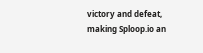victory and defeat, making Sploop.io an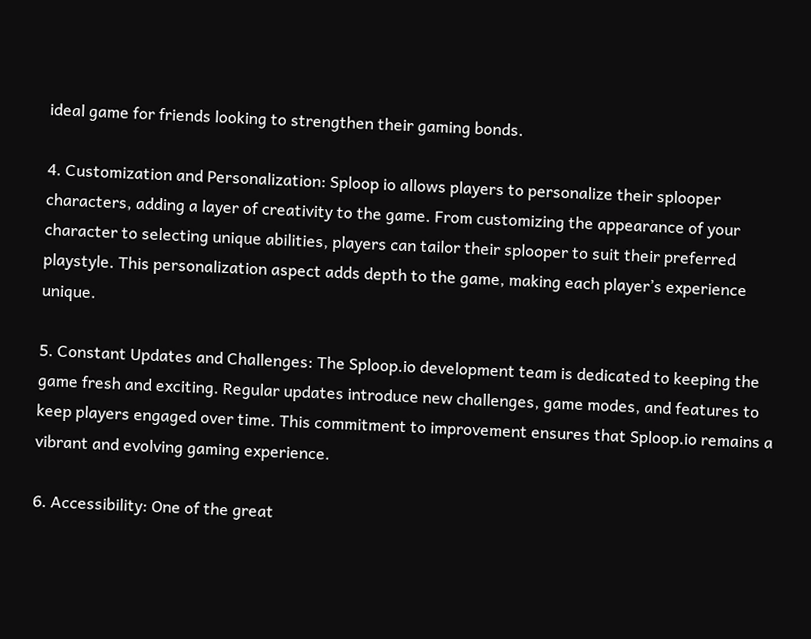ideal game for friends looking to strengthen their gaming bonds.

4. Customization and Personalization: Sploop io allows players to personalize their splooper characters, adding a layer of creativity to the game. From customizing the appearance of your character to selecting unique abilities, players can tailor their splooper to suit their preferred playstyle. This personalization aspect adds depth to the game, making each player’s experience unique.

5. Constant Updates and Challenges: The Sploop.io development team is dedicated to keeping the game fresh and exciting. Regular updates introduce new challenges, game modes, and features to keep players engaged over time. This commitment to improvement ensures that Sploop.io remains a vibrant and evolving gaming experience.

6. Accessibility: One of the great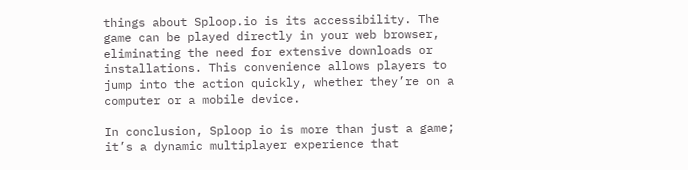things about Sploop.io is its accessibility. The game can be played directly in your web browser, eliminating the need for extensive downloads or installations. This convenience allows players to jump into the action quickly, whether they’re on a computer or a mobile device.

In conclusion, Sploop io is more than just a game; it’s a dynamic multiplayer experience that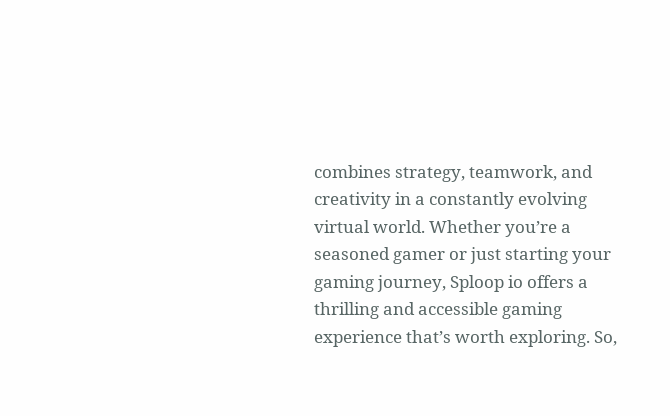combines strategy, teamwork, and creativity in a constantly evolving virtual world. Whether you’re a seasoned gamer or just starting your gaming journey, Sploop io offers a thrilling and accessible gaming experience that’s worth exploring. So,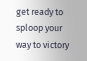get ready to sploop your way to victory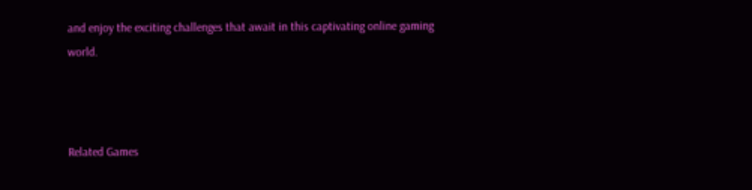and enjoy the exciting challenges that await in this captivating online gaming world.



Related Games